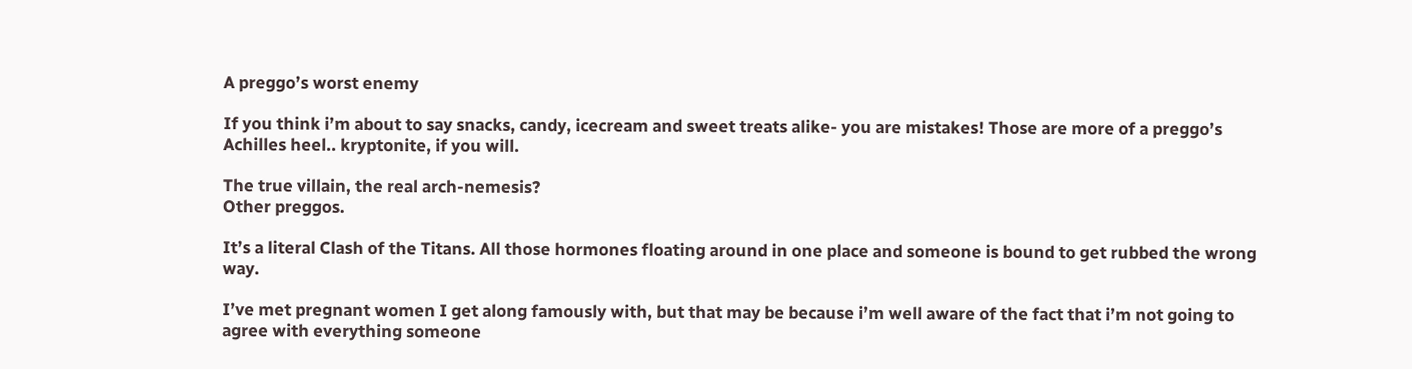A preggo’s worst enemy

If you think i’m about to say snacks, candy, icecream and sweet treats alike- you are mistakes! Those are more of a preggo’s Achilles heel.. kryptonite, if you will.

The true villain, the real arch-nemesis?
Other preggos.

It’s a literal Clash of the Titans. All those hormones floating around in one place and someone is bound to get rubbed the wrong way.

I’ve met pregnant women I get along famously with, but that may be because i’m well aware of the fact that i’m not going to agree with everything someone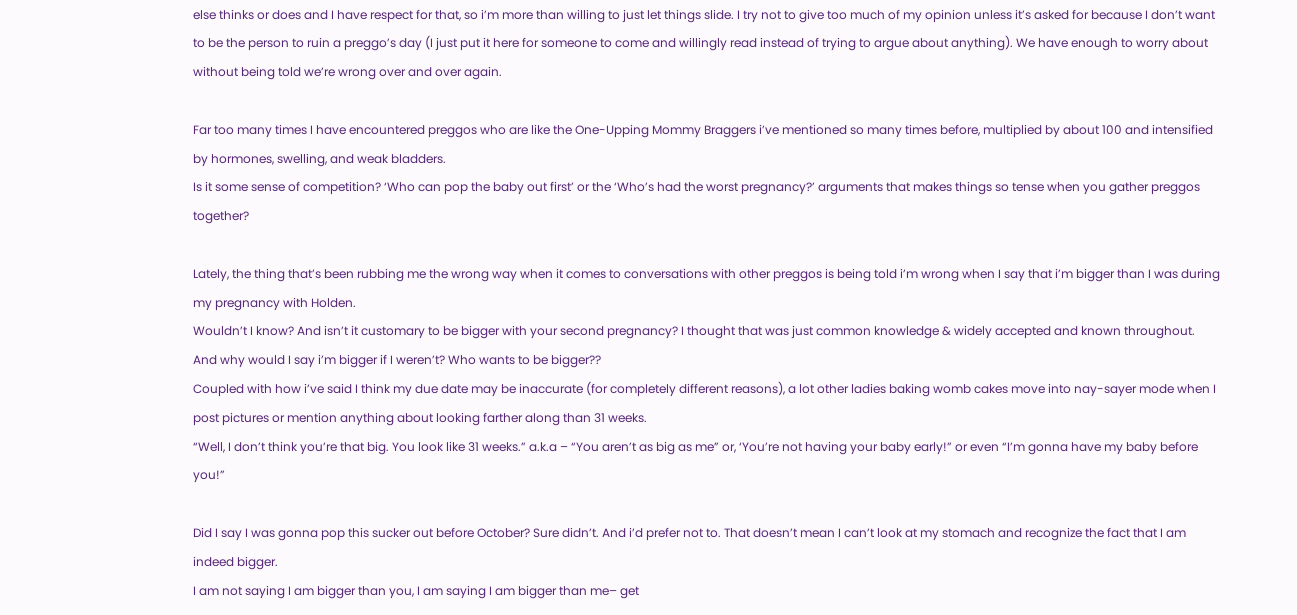else thinks or does and I have respect for that, so i’m more than willing to just let things slide. I try not to give too much of my opinion unless it’s asked for because I don’t want to be the person to ruin a preggo’s day (I just put it here for someone to come and willingly read instead of trying to argue about anything). We have enough to worry about without being told we’re wrong over and over again.

Far too many times I have encountered preggos who are like the One-Upping Mommy Braggers i’ve mentioned so many times before, multiplied by about 100 and intensified by hormones, swelling, and weak bladders.
Is it some sense of competition? ‘Who can pop the baby out first’ or the ‘Who’s had the worst pregnancy?’ arguments that makes things so tense when you gather preggos together?

Lately, the thing that’s been rubbing me the wrong way when it comes to conversations with other preggos is being told i’m wrong when I say that i’m bigger than I was during my pregnancy with Holden.
Wouldn’t I know? And isn’t it customary to be bigger with your second pregnancy? I thought that was just common knowledge & widely accepted and known throughout.
And why would I say i’m bigger if I weren’t? Who wants to be bigger??
Coupled with how i’ve said I think my due date may be inaccurate (for completely different reasons), a lot other ladies baking womb cakes move into nay-sayer mode when I post pictures or mention anything about looking farther along than 31 weeks.
“Well, I don’t think you’re that big. You look like 31 weeks.” a.k.a – “You aren’t as big as me” or, ‘You’re not having your baby early!” or even “I’m gonna have my baby before you!”

Did I say I was gonna pop this sucker out before October? Sure didn’t. And i’d prefer not to. That doesn’t mean I can’t look at my stomach and recognize the fact that I am indeed bigger.
I am not saying I am bigger than you, I am saying I am bigger than me– get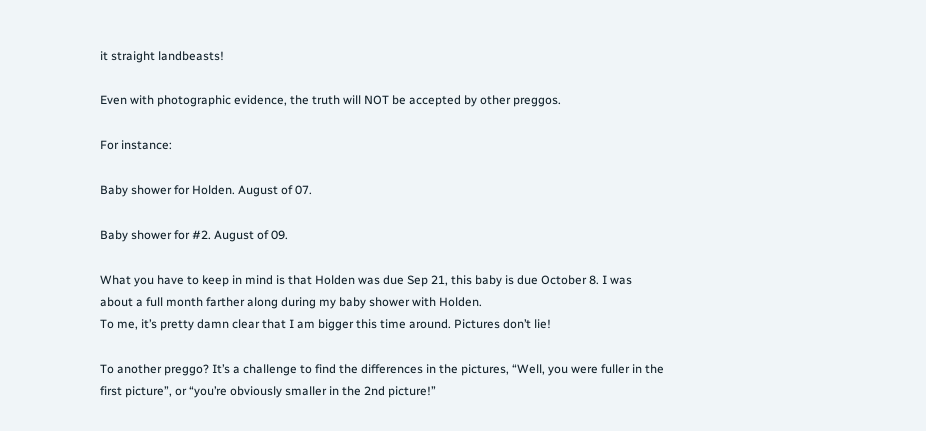it straight landbeasts!

Even with photographic evidence, the truth will NOT be accepted by other preggos.

For instance:

Baby shower for Holden. August of 07.

Baby shower for #2. August of 09.

What you have to keep in mind is that Holden was due Sep 21, this baby is due October 8. I was about a full month farther along during my baby shower with Holden.
To me, it’s pretty damn clear that I am bigger this time around. Pictures don’t lie!

To another preggo? It’s a challenge to find the differences in the pictures, “Well, you were fuller in the first picture”, or “you’re obviously smaller in the 2nd picture!”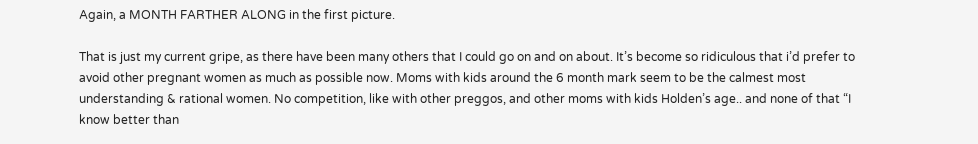Again, a MONTH FARTHER ALONG in the first picture.

That is just my current gripe, as there have been many others that I could go on and on about. It’s become so ridiculous that i’d prefer to avoid other pregnant women as much as possible now. Moms with kids around the 6 month mark seem to be the calmest most understanding & rational women. No competition, like with other preggos, and other moms with kids Holden’s age.. and none of that “I know better than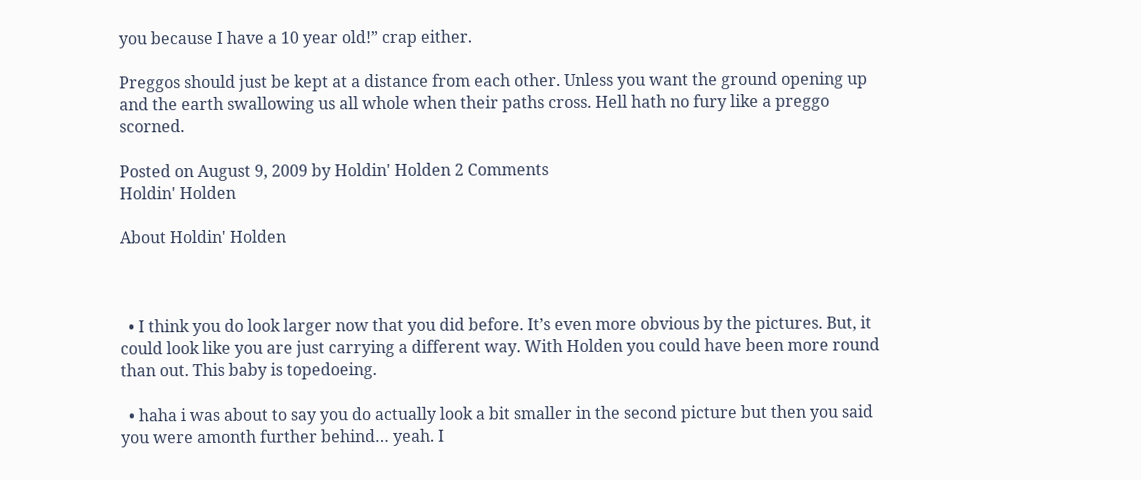you because I have a 10 year old!” crap either.

Preggos should just be kept at a distance from each other. Unless you want the ground opening up and the earth swallowing us all whole when their paths cross. Hell hath no fury like a preggo scorned.

Posted on August 9, 2009 by Holdin' Holden 2 Comments
Holdin' Holden

About Holdin' Holden



  • I think you do look larger now that you did before. It’s even more obvious by the pictures. But, it could look like you are just carrying a different way. With Holden you could have been more round than out. This baby is topedoeing.

  • haha i was about to say you do actually look a bit smaller in the second picture but then you said you were amonth further behind… yeah. I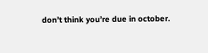don’t think you’re due in october.